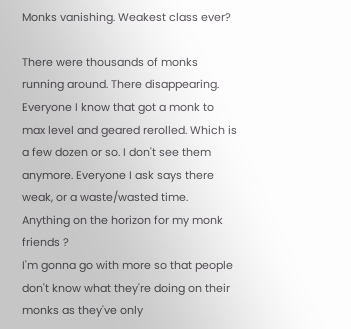Monks vanishing. Weakest class ever?

There were thousands of monks running around. There disappearing. Everyone I know that got a monk to max level and geared rerolled. Which is a few dozen or so. I don't see them anymore. Everyone I ask says there weak, or a waste/wasted time. Anything on the horizon for my monk friends ?
I'm gonna go with more so that people don't know what they're doing on their monks as they've only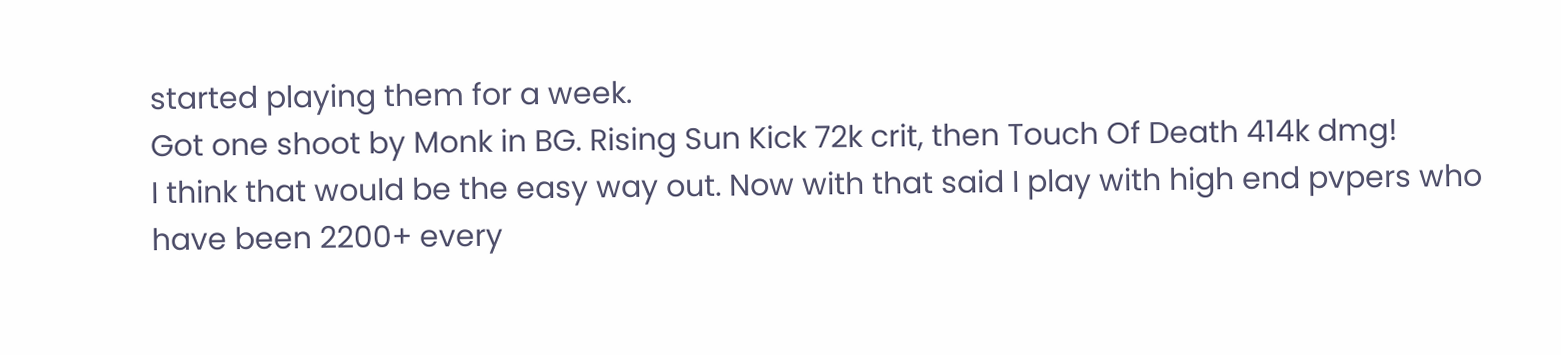started playing them for a week.
Got one shoot by Monk in BG. Rising Sun Kick 72k crit, then Touch Of Death 414k dmg!
I think that would be the easy way out. Now with that said I play with high end pvpers who have been 2200+ every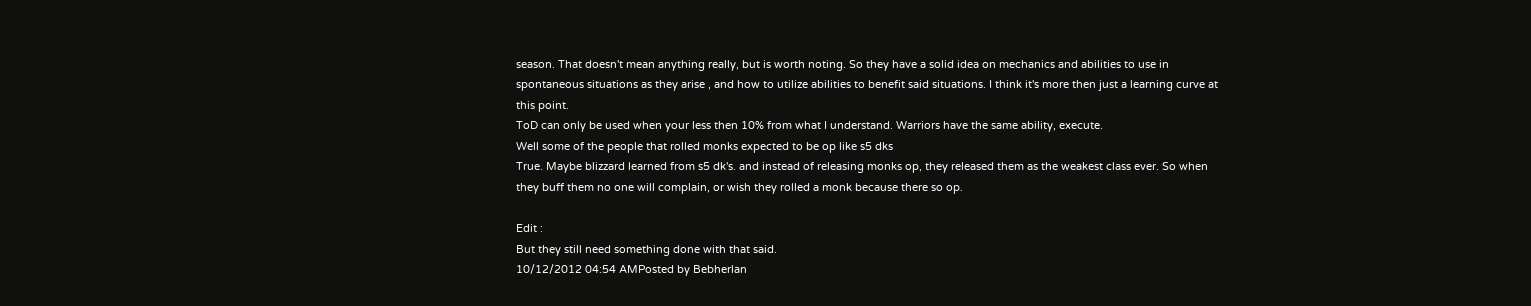season. That doesn't mean anything really, but is worth noting. So they have a solid idea on mechanics and abilities to use in spontaneous situations as they arise , and how to utilize abilities to benefit said situations. I think it's more then just a learning curve at this point.
ToD can only be used when your less then 10% from what I understand. Warriors have the same ability, execute.
Well some of the people that rolled monks expected to be op like s5 dks
True. Maybe blizzard learned from s5 dk's. and instead of releasing monks op, they released them as the weakest class ever. So when they buff them no one will complain, or wish they rolled a monk because there so op.

Edit :
But they still need something done with that said.
10/12/2012 04:54 AMPosted by Bebherlan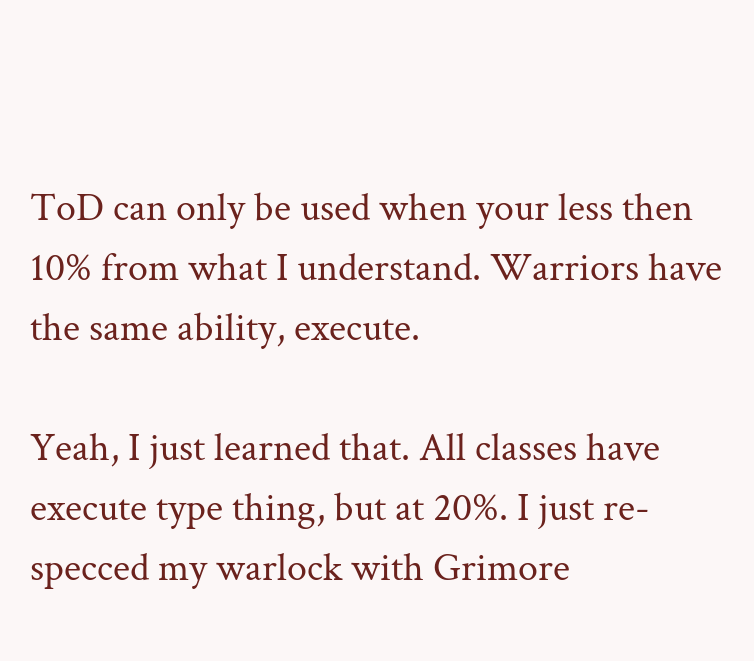ToD can only be used when your less then 10% from what I understand. Warriors have the same ability, execute.

Yeah, I just learned that. All classes have execute type thing, but at 20%. I just re-specced my warlock with Grimore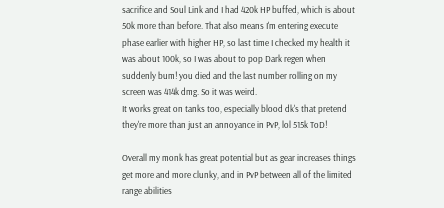sacrifice and Soul Link and I had 420k HP buffed, which is about 50k more than before. That also means I'm entering execute phase earlier with higher HP, so last time I checked my health it was about 100k, so I was about to pop Dark regen when suddenly bum! you died and the last number rolling on my screen was 414k dmg. So it was weird.
It works great on tanks too, especially blood dk's that pretend they're more than just an annoyance in PvP, lol 515k ToD!

Overall my monk has great potential but as gear increases things get more and more clunky, and in PvP between all of the limited range abilities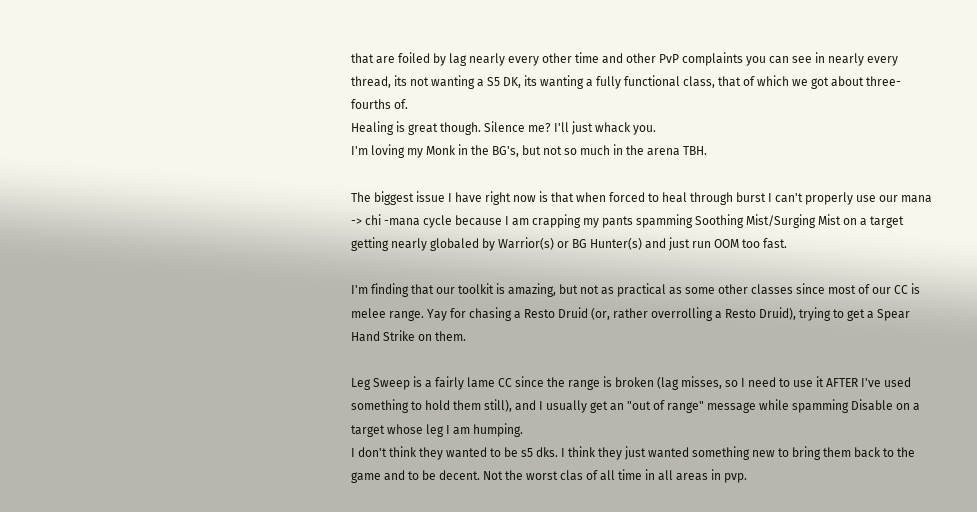that are foiled by lag nearly every other time and other PvP complaints you can see in nearly every thread, its not wanting a S5 DK, its wanting a fully functional class, that of which we got about three-fourths of.
Healing is great though. Silence me? I'll just whack you.
I'm loving my Monk in the BG's, but not so much in the arena TBH.

The biggest issue I have right now is that when forced to heal through burst I can't properly use our mana -> chi -mana cycle because I am crapping my pants spamming Soothing Mist/Surging Mist on a target getting nearly globaled by Warrior(s) or BG Hunter(s) and just run OOM too fast.

I'm finding that our toolkit is amazing, but not as practical as some other classes since most of our CC is melee range. Yay for chasing a Resto Druid (or, rather overrolling a Resto Druid), trying to get a Spear Hand Strike on them.

Leg Sweep is a fairly lame CC since the range is broken (lag misses, so I need to use it AFTER I've used something to hold them still), and I usually get an "out of range" message while spamming Disable on a target whose leg I am humping.
I don't think they wanted to be s5 dks. I think they just wanted something new to bring them back to the game and to be decent. Not the worst clas of all time in all areas in pvp.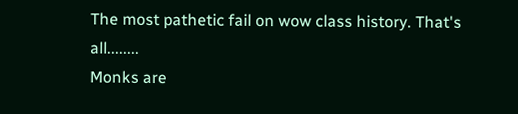The most pathetic fail on wow class history. That's all........
Monks are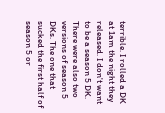terrible. I rolled a DK at 1am the night they released. I don't want to be a season 5 DK. There were also two versions of season 5 DKs. The one that sucked the first half of season 5 or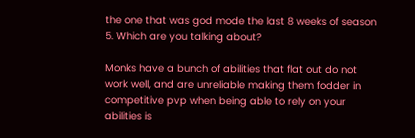the one that was god mode the last 8 weeks of season 5. Which are you talking about?

Monks have a bunch of abilities that flat out do not work well, and are unreliable making them fodder in competitive pvp when being able to rely on your abilities is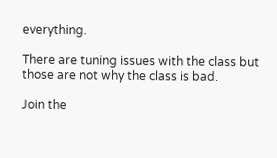everything.

There are tuning issues with the class but those are not why the class is bad.

Join the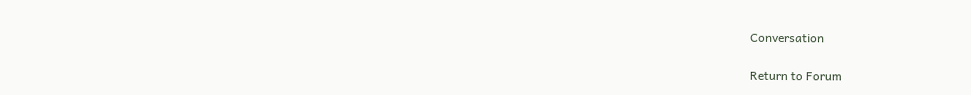Conversation

Return to Forum